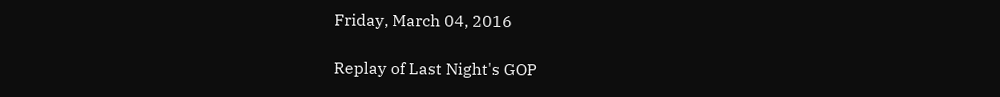Friday, March 04, 2016

Replay of Last Night's GOP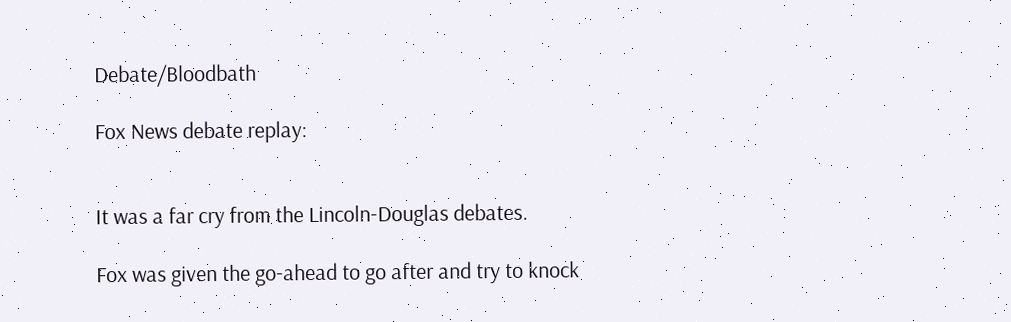Debate/Bloodbath

Fox News debate replay:


It was a far cry from the Lincoln-Douglas debates.

Fox was given the go-ahead to go after and try to knock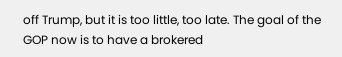off Trump, but it is too little, too late. The goal of the GOP now is to have a brokered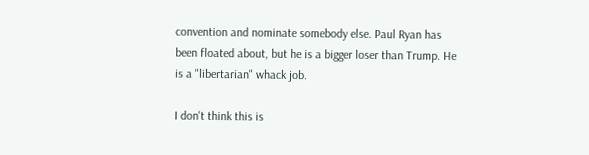convention and nominate somebody else. Paul Ryan has been floated about, but he is a bigger loser than Trump. He is a "libertarian" whack job.

I don't think this is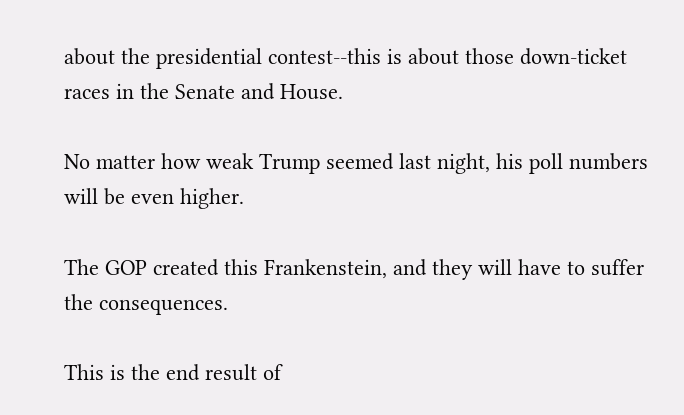about the presidential contest--this is about those down-ticket races in the Senate and House.

No matter how weak Trump seemed last night, his poll numbers will be even higher.

The GOP created this Frankenstein, and they will have to suffer the consequences.

This is the end result of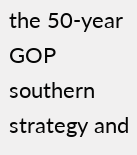the 50-year GOP southern strategy and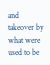and takeover by what were used to be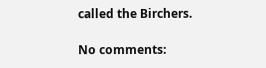called the Birchers.

No comments: